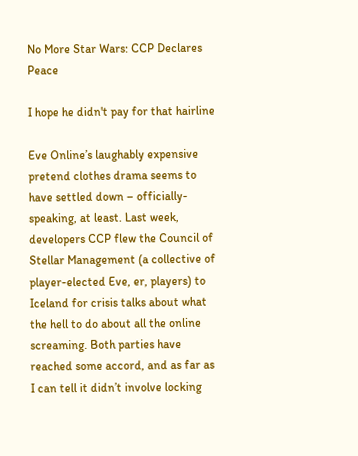No More Star Wars: CCP Declares Peace

I hope he didn't pay for that hairline

Eve Online’s laughably expensive pretend clothes drama seems to have settled down – officially-speaking, at least. Last week, developers CCP flew the Council of Stellar Management (a collective of player-elected Eve, er, players) to Iceland for crisis talks about what the hell to do about all the online screaming. Both parties have reached some accord, and as far as I can tell it didn’t involve locking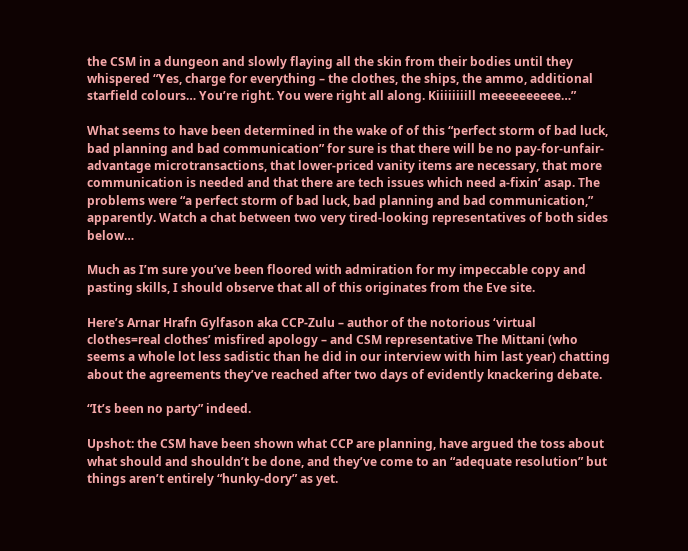the CSM in a dungeon and slowly flaying all the skin from their bodies until they whispered “Yes, charge for everything – the clothes, the ships, the ammo, additional starfield colours… You’re right. You were right all along. Kiiiiiiiill meeeeeeeeee…”

What seems to have been determined in the wake of of this “perfect storm of bad luck, bad planning and bad communication” for sure is that there will be no pay-for-unfair-advantage microtransactions, that lower-priced vanity items are necessary, that more communication is needed and that there are tech issues which need a-fixin’ asap. The problems were “a perfect storm of bad luck, bad planning and bad communication,” apparently. Watch a chat between two very tired-looking representatives of both sides below…

Much as I’m sure you’ve been floored with admiration for my impeccable copy and pasting skills, I should observe that all of this originates from the Eve site.

Here’s Arnar Hrafn Gylfason aka CCP-Zulu – author of the notorious ‘virtual clothes=real clothes’ misfired apology – and CSM representative The Mittani (who seems a whole lot less sadistic than he did in our interview with him last year) chatting about the agreements they’ve reached after two days of evidently knackering debate.

“It’s been no party” indeed.

Upshot: the CSM have been shown what CCP are planning, have argued the toss about what should and shouldn’t be done, and they’ve come to an “adequate resolution” but things aren’t entirely “hunky-dory” as yet.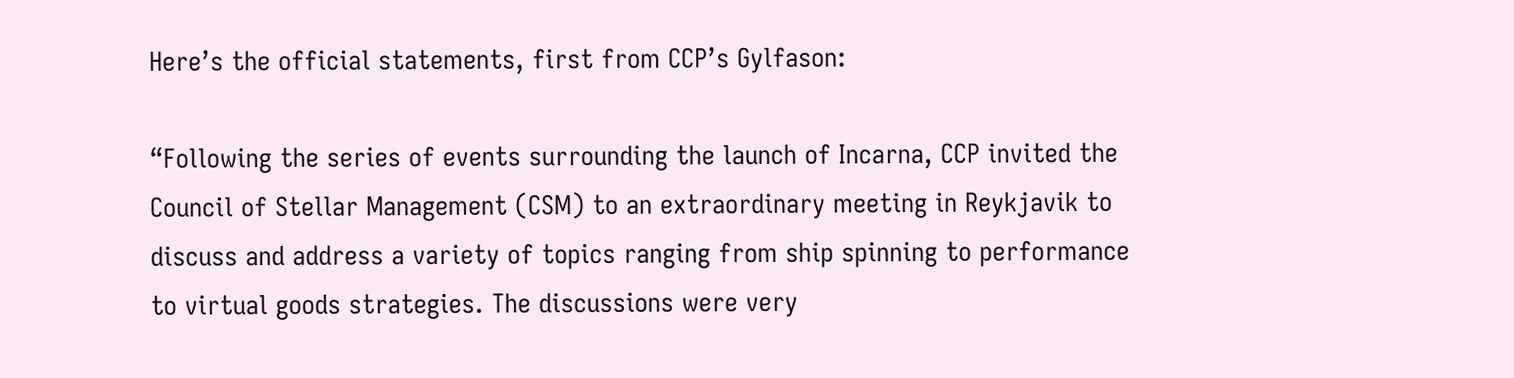Here’s the official statements, first from CCP’s Gylfason:

“Following the series of events surrounding the launch of Incarna, CCP invited the Council of Stellar Management (CSM) to an extraordinary meeting in Reykjavik to discuss and address a variety of topics ranging from ship spinning to performance to virtual goods strategies. The discussions were very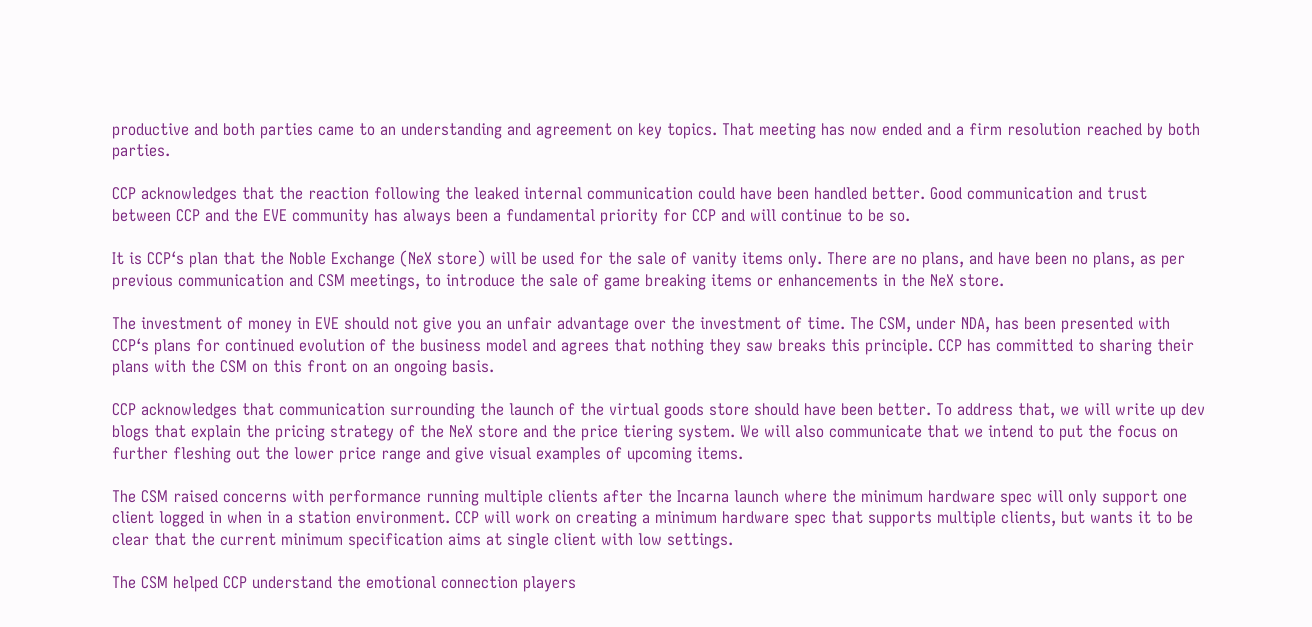productive and both parties came to an understanding and agreement on key topics. That meeting has now ended and a firm resolution reached by both parties.

CCP acknowledges that the reaction following the leaked internal communication could have been handled better. Good communication and trust between CCP and the EVE community has always been a fundamental priority for CCP and will continue to be so.

It is CCP‘s plan that the Noble Exchange (NeX store) will be used for the sale of vanity items only. There are no plans, and have been no plans, as per previous communication and CSM meetings, to introduce the sale of game breaking items or enhancements in the NeX store.

The investment of money in EVE should not give you an unfair advantage over the investment of time. The CSM, under NDA, has been presented with CCP‘s plans for continued evolution of the business model and agrees that nothing they saw breaks this principle. CCP has committed to sharing their plans with the CSM on this front on an ongoing basis.

CCP acknowledges that communication surrounding the launch of the virtual goods store should have been better. To address that, we will write up dev blogs that explain the pricing strategy of the NeX store and the price tiering system. We will also communicate that we intend to put the focus on further fleshing out the lower price range and give visual examples of upcoming items.

The CSM raised concerns with performance running multiple clients after the Incarna launch where the minimum hardware spec will only support one client logged in when in a station environment. CCP will work on creating a minimum hardware spec that supports multiple clients, but wants it to be clear that the current minimum specification aims at single client with low settings.

The CSM helped CCP understand the emotional connection players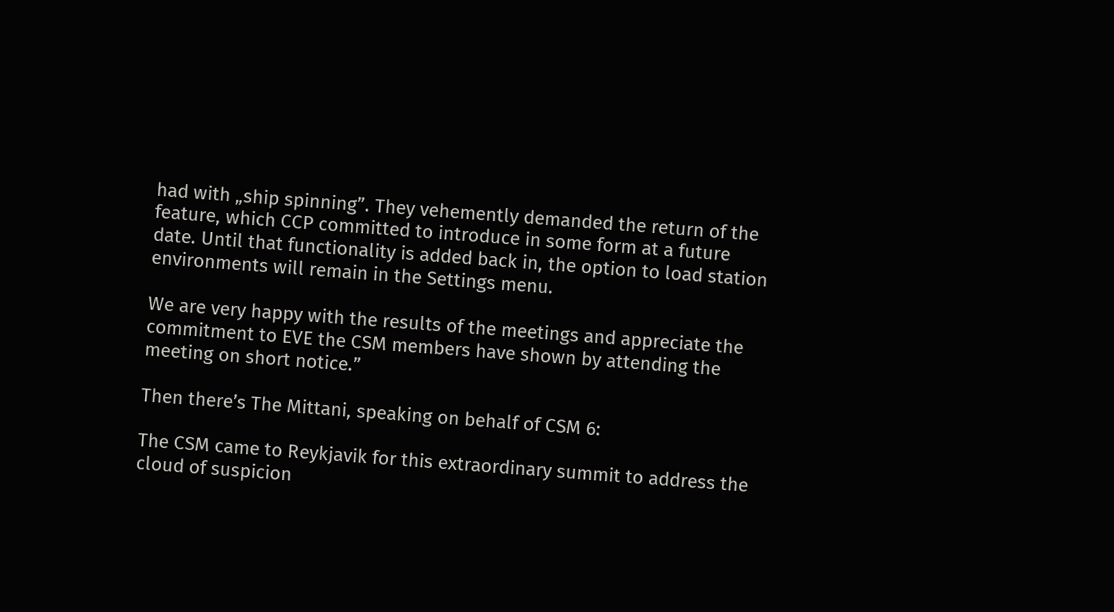had with „ship spinning”. They vehemently demanded the return of the feature, which CCP committed to introduce in some form at a future date. Until that functionality is added back in, the option to load station environments will remain in the Settings menu.

We are very happy with the results of the meetings and appreciate the commitment to EVE the CSM members have shown by attending the meeting on short notice.”

Then there’s The Mittani, speaking on behalf of CSM 6:

The CSM came to Reykjavik for this extraordinary summit to address the cloud of suspicion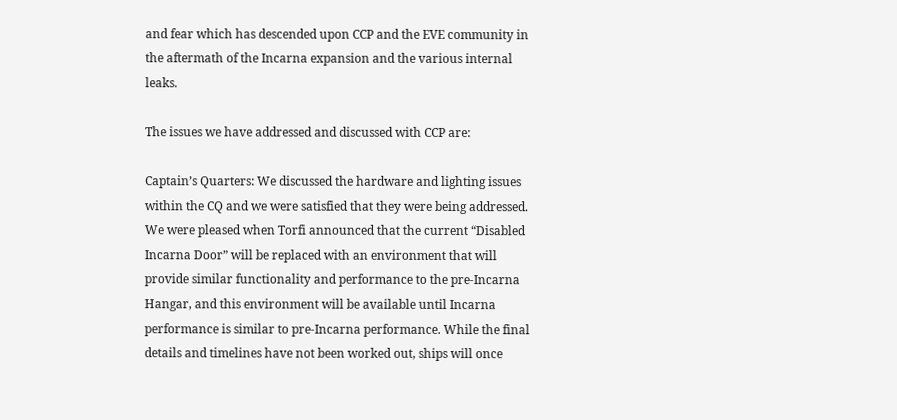and fear which has descended upon CCP and the EVE community in the aftermath of the Incarna expansion and the various internal leaks.

The issues we have addressed and discussed with CCP are:

Captain’s Quarters: We discussed the hardware and lighting issues within the CQ and we were satisfied that they were being addressed. We were pleased when Torfi announced that the current “Disabled Incarna Door” will be replaced with an environment that will provide similar functionality and performance to the pre-Incarna Hangar, and this environment will be available until Incarna performance is similar to pre-Incarna performance. While the final details and timelines have not been worked out, ships will once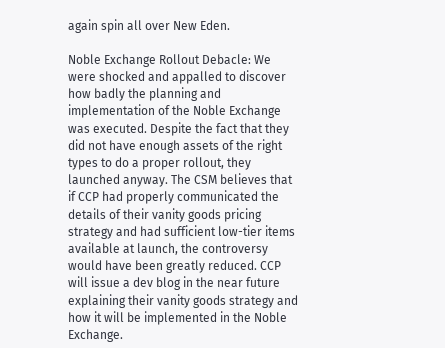again spin all over New Eden.

Noble Exchange Rollout Debacle: We were shocked and appalled to discover how badly the planning and implementation of the Noble Exchange was executed. Despite the fact that they did not have enough assets of the right types to do a proper rollout, they launched anyway. The CSM believes that if CCP had properly communicated the details of their vanity goods pricing strategy and had sufficient low-tier items available at launch, the controversy would have been greatly reduced. CCP will issue a dev blog in the near future explaining their vanity goods strategy and how it will be implemented in the Noble Exchange.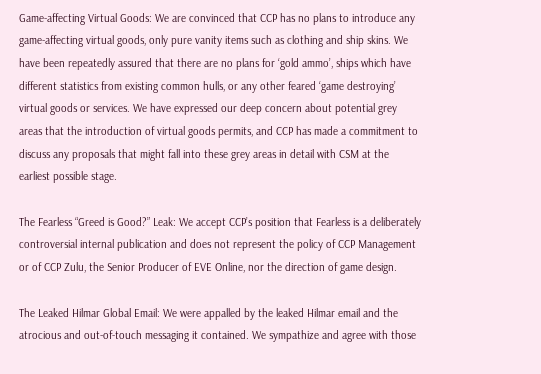Game-affecting Virtual Goods: We are convinced that CCP has no plans to introduce any game-affecting virtual goods, only pure vanity items such as clothing and ship skins. We have been repeatedly assured that there are no plans for ‘gold ammo’, ships which have different statistics from existing common hulls, or any other feared ‘game destroying’ virtual goods or services. We have expressed our deep concern about potential grey areas that the introduction of virtual goods permits, and CCP has made a commitment to discuss any proposals that might fall into these grey areas in detail with CSM at the earliest possible stage.

The Fearless “Greed is Good?” Leak: We accept CCP’s position that Fearless is a deliberately controversial internal publication and does not represent the policy of CCP Management or of CCP Zulu, the Senior Producer of EVE Online, nor the direction of game design.

The Leaked Hilmar Global Email: We were appalled by the leaked Hilmar email and the atrocious and out-of-touch messaging it contained. We sympathize and agree with those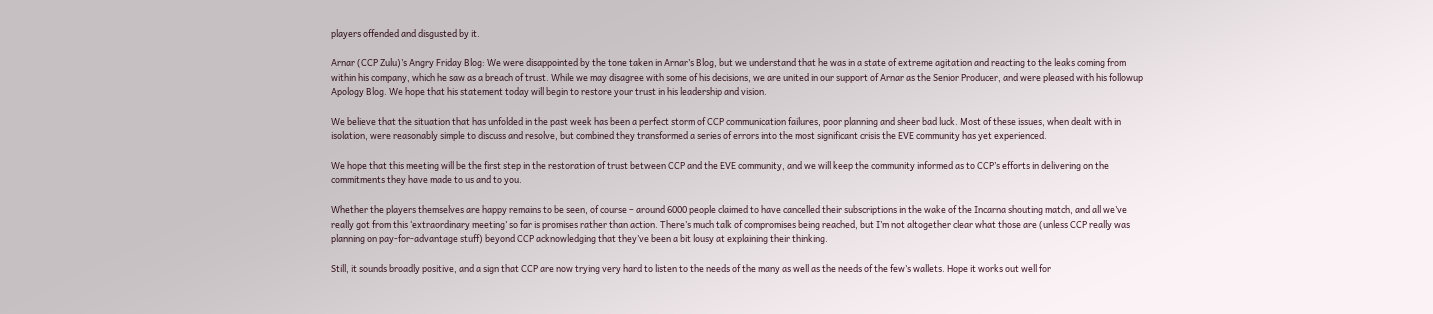players offended and disgusted by it.

Arnar (CCP Zulu)’s Angry Friday Blog: We were disappointed by the tone taken in Arnar’s Blog, but we understand that he was in a state of extreme agitation and reacting to the leaks coming from within his company, which he saw as a breach of trust. While we may disagree with some of his decisions, we are united in our support of Arnar as the Senior Producer, and were pleased with his followup Apology Blog. We hope that his statement today will begin to restore your trust in his leadership and vision.

We believe that the situation that has unfolded in the past week has been a perfect storm of CCP communication failures, poor planning and sheer bad luck. Most of these issues, when dealt with in isolation, were reasonably simple to discuss and resolve, but combined they transformed a series of errors into the most significant crisis the EVE community has yet experienced.

We hope that this meeting will be the first step in the restoration of trust between CCP and the EVE community, and we will keep the community informed as to CCP’s efforts in delivering on the commitments they have made to us and to you.

Whether the players themselves are happy remains to be seen, of course – around 6000 people claimed to have cancelled their subscriptions in the wake of the Incarna shouting match, and all we’ve really got from this ‘extraordinary meeting’ so far is promises rather than action. There’s much talk of compromises being reached, but I’m not altogether clear what those are (unless CCP really was planning on pay-for-advantage stuff) beyond CCP acknowledging that they’ve been a bit lousy at explaining their thinking.

Still, it sounds broadly positive, and a sign that CCP are now trying very hard to listen to the needs of the many as well as the needs of the few’s wallets. Hope it works out well for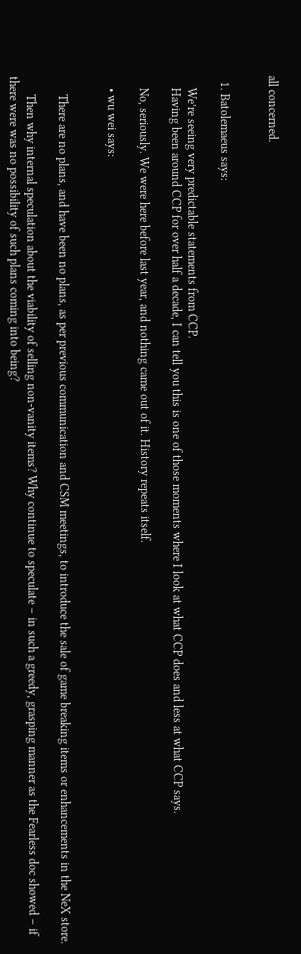all concerned.


  1. Batolemaeus says:

    We’re seeing very predictable statements from CCP.
    Having been around CCP for over half a decade, I can tell you this is one of those moments where I look at what CCP does and less at what CCP says.

    No, seriously. We were here before last year, and nothing came out of it. History repeats itself.

    • wu wei says:


      There are no plans, and have been no plans, as per previous communication and CSM meetings, to introduce the sale of game breaking items or enhancements in the NeX store.

      Then why internal speculation about the viability of selling non-vanity items? Why continue to speculate – in such a greedy, grasping manner as the Fearless doc showed – if there were was no possibility of such plans coming into being?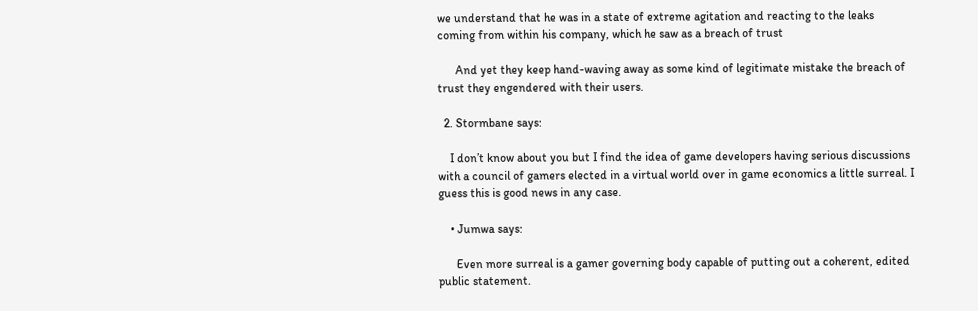we understand that he was in a state of extreme agitation and reacting to the leaks coming from within his company, which he saw as a breach of trust

      And yet they keep hand-waving away as some kind of legitimate mistake the breach of trust they engendered with their users.

  2. Stormbane says:

    I don’t know about you but I find the idea of game developers having serious discussions with a council of gamers elected in a virtual world over in game economics a little surreal. I guess this is good news in any case.

    • Jumwa says:

      Even more surreal is a gamer governing body capable of putting out a coherent, edited public statement.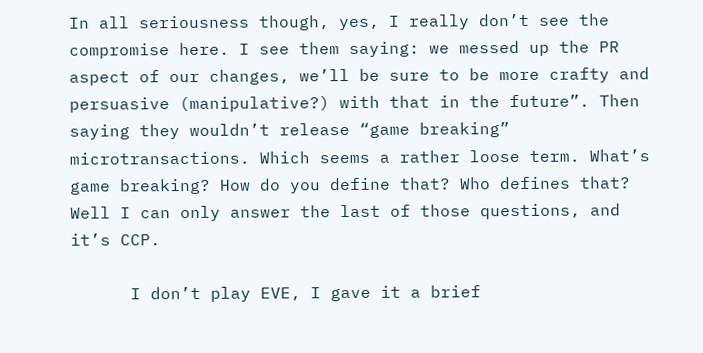In all seriousness though, yes, I really don’t see the compromise here. I see them saying: we messed up the PR aspect of our changes, we’ll be sure to be more crafty and persuasive (manipulative?) with that in the future”. Then saying they wouldn’t release “game breaking” microtransactions. Which seems a rather loose term. What’s game breaking? How do you define that? Who defines that? Well I can only answer the last of those questions, and it’s CCP.

      I don’t play EVE, I gave it a brief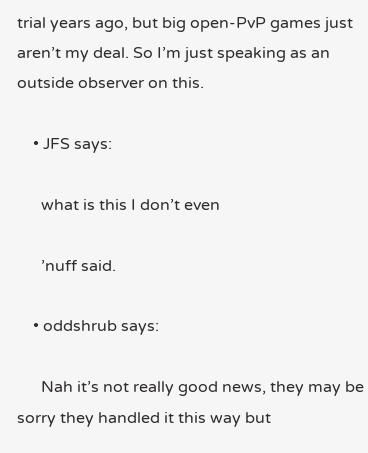trial years ago, but big open-PvP games just aren’t my deal. So I’m just speaking as an outside observer on this.

    • JFS says:

      what is this I don’t even

      ’nuff said.

    • oddshrub says:

      Nah it’s not really good news, they may be sorry they handled it this way but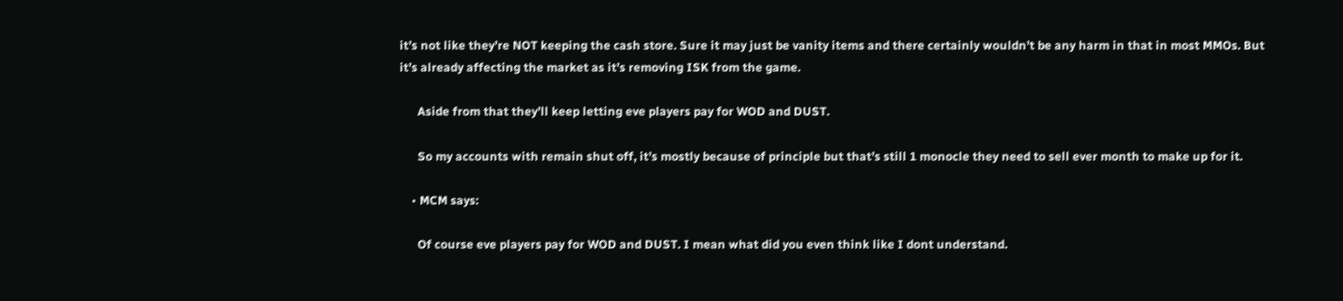it’s not like they’re NOT keeping the cash store. Sure it may just be vanity items and there certainly wouldn’t be any harm in that in most MMOs. But it’s already affecting the market as it’s removing ISK from the game.

      Aside from that they’ll keep letting eve players pay for WOD and DUST.

      So my accounts with remain shut off, it’s mostly because of principle but that’s still 1 monocle they need to sell ever month to make up for it.

    • MCM says:

      Of course eve players pay for WOD and DUST. I mean what did you even think like I dont understand.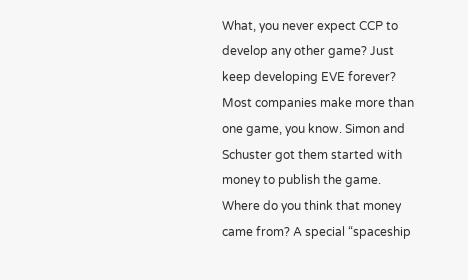What, you never expect CCP to develop any other game? Just keep developing EVE forever? Most companies make more than one game, you know. Simon and Schuster got them started with money to publish the game. Where do you think that money came from? A special “spaceship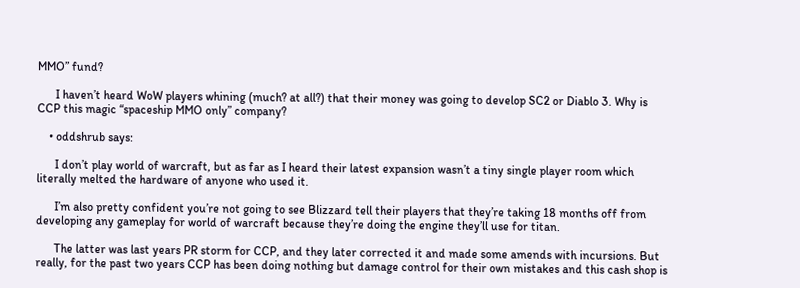MMO” fund?

      I haven’t heard WoW players whining (much? at all?) that their money was going to develop SC2 or Diablo 3. Why is CCP this magic “spaceship MMO only” company?

    • oddshrub says:

      I don’t play world of warcraft, but as far as I heard their latest expansion wasn’t a tiny single player room which literally melted the hardware of anyone who used it.

      I’m also pretty confident you’re not going to see Blizzard tell their players that they’re taking 18 months off from developing any gameplay for world of warcraft because they’re doing the engine they’ll use for titan.

      The latter was last years PR storm for CCP, and they later corrected it and made some amends with incursions. But really, for the past two years CCP has been doing nothing but damage control for their own mistakes and this cash shop is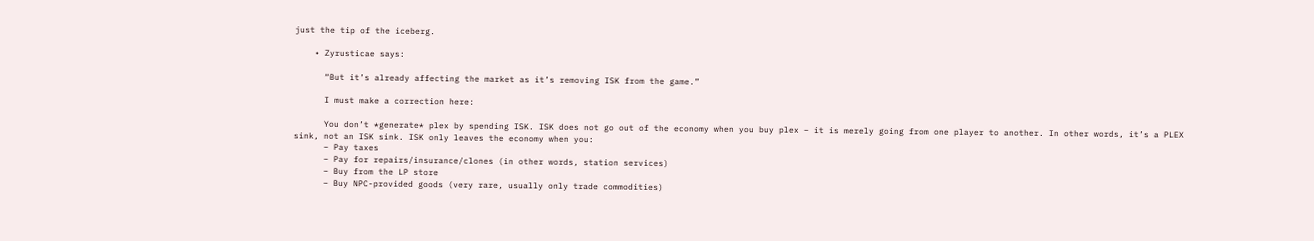just the tip of the iceberg.

    • Zyrusticae says:

      “But it’s already affecting the market as it’s removing ISK from the game.”

      I must make a correction here:

      You don’t *generate* plex by spending ISK. ISK does not go out of the economy when you buy plex – it is merely going from one player to another. In other words, it’s a PLEX sink, not an ISK sink. ISK only leaves the economy when you:
      – Pay taxes
      – Pay for repairs/insurance/clones (in other words, station services)
      – Buy from the LP store
      – Buy NPC-provided goods (very rare, usually only trade commodities)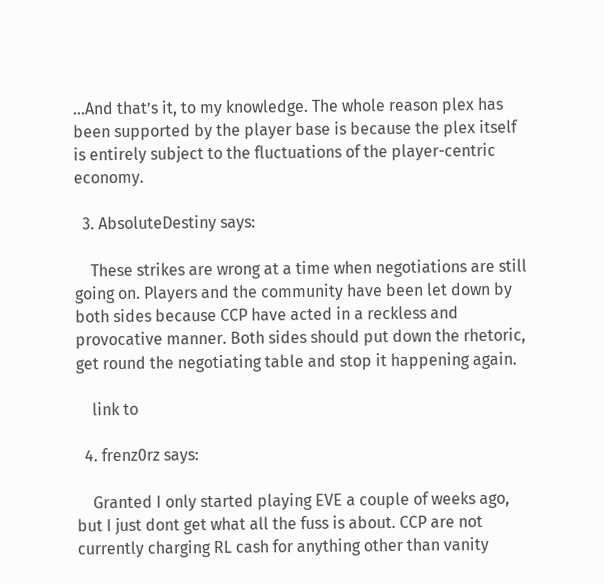…And that’s it, to my knowledge. The whole reason plex has been supported by the player base is because the plex itself is entirely subject to the fluctuations of the player-centric economy.

  3. AbsoluteDestiny says:

    These strikes are wrong at a time when negotiations are still going on. Players and the community have been let down by both sides because CCP have acted in a reckless and provocative manner. Both sides should put down the rhetoric, get round the negotiating table and stop it happening again.

    link to

  4. frenz0rz says:

    Granted I only started playing EVE a couple of weeks ago, but I just dont get what all the fuss is about. CCP are not currently charging RL cash for anything other than vanity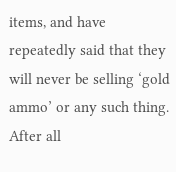items, and have repeatedly said that they will never be selling ‘gold ammo’ or any such thing. After all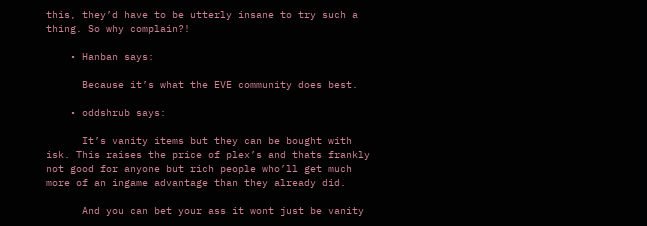this, they’d have to be utterly insane to try such a thing. So why complain?!

    • Hanban says:

      Because it’s what the EVE community does best.

    • oddshrub says:

      It’s vanity items but they can be bought with isk. This raises the price of plex’s and thats frankly not good for anyone but rich people who’ll get much more of an ingame advantage than they already did.

      And you can bet your ass it wont just be vanity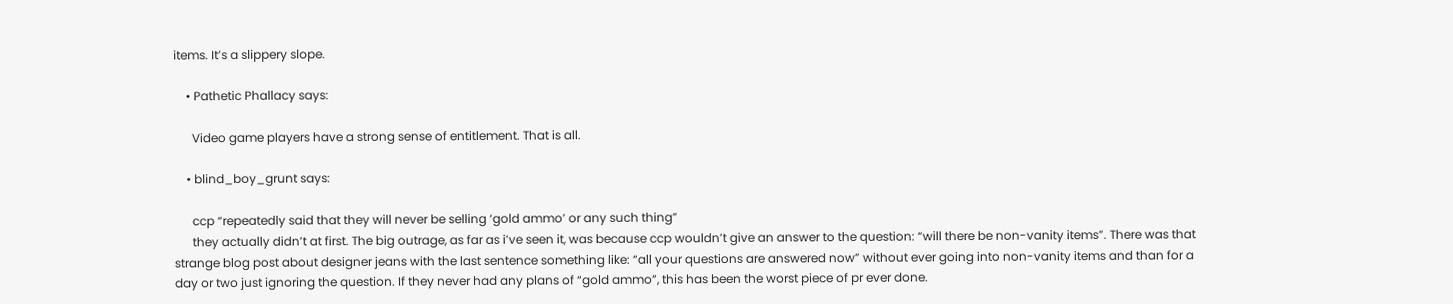items. It’s a slippery slope.

    • Pathetic Phallacy says:

      Video game players have a strong sense of entitlement. That is all.

    • blind_boy_grunt says:

      ccp “repeatedly said that they will never be selling ‘gold ammo’ or any such thing”
      they actually didn’t at first. The big outrage, as far as i’ve seen it, was because ccp wouldn’t give an answer to the question: “will there be non-vanity items”. There was that strange blog post about designer jeans with the last sentence something like: “all your questions are answered now” without ever going into non-vanity items and than for a day or two just ignoring the question. If they never had any plans of “gold ammo”, this has been the worst piece of pr ever done.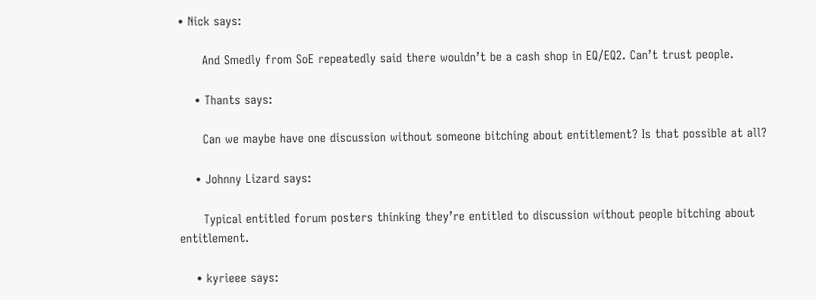• Nick says:

      And Smedly from SoE repeatedly said there wouldn’t be a cash shop in EQ/EQ2. Can’t trust people.

    • Thants says:

      Can we maybe have one discussion without someone bitching about entitlement? Is that possible at all?

    • Johnny Lizard says:

      Typical entitled forum posters thinking they’re entitled to discussion without people bitching about entitlement.

    • kyrieee says: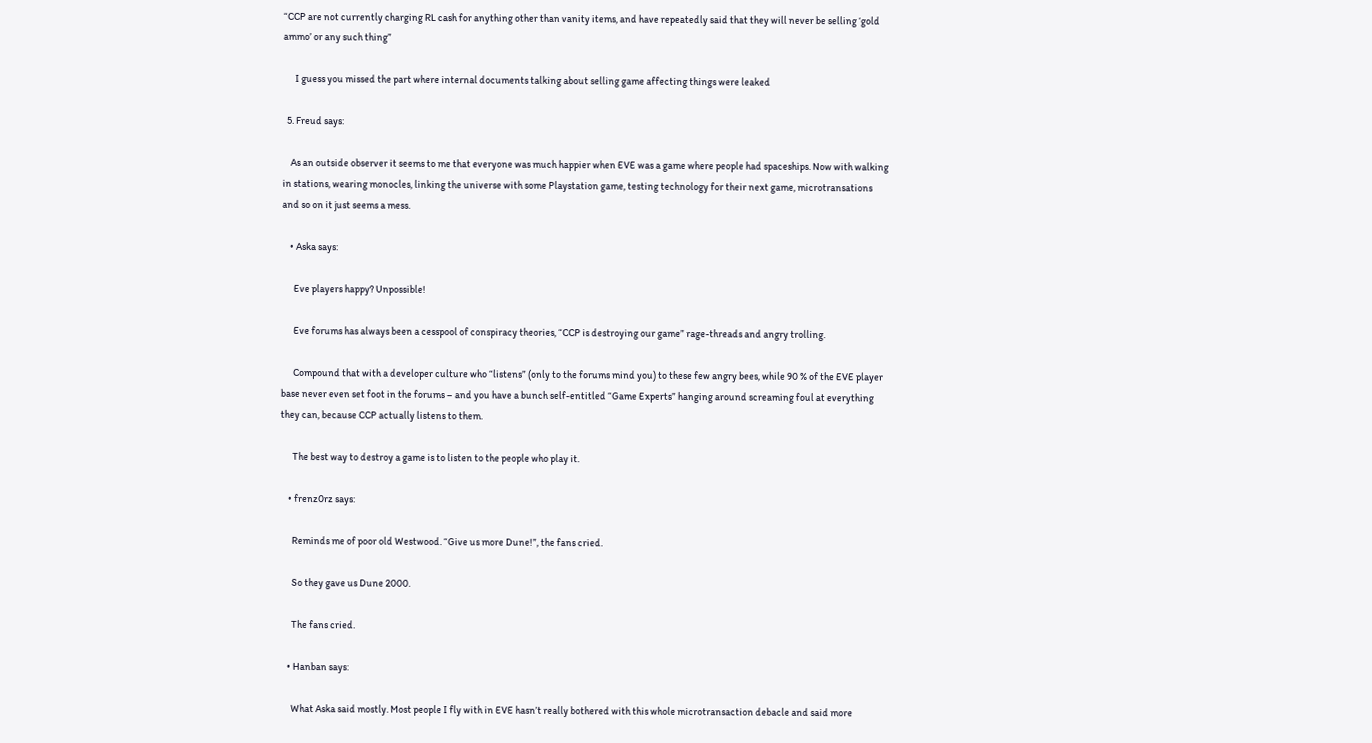“CCP are not currently charging RL cash for anything other than vanity items, and have repeatedly said that they will never be selling ‘gold ammo’ or any such thing”

      I guess you missed the part where internal documents talking about selling game affecting things were leaked

  5. Freud says:

    As an outside observer it seems to me that everyone was much happier when EVE was a game where people had spaceships. Now with walking in stations, wearing monocles, linking the universe with some Playstation game, testing technology for their next game, microtransations and so on it just seems a mess.

    • Aska says:

      Eve players happy? Unpossible!

      Eve forums has always been a cesspool of conspiracy theories, “CCP is destroying our game” rage-threads and angry trolling.

      Compound that with a developer culture who “listens” (only to the forums mind you) to these few angry bees, while 90 % of the EVE player base never even set foot in the forums – and you have a bunch self-entitled “Game Experts” hanging around screaming foul at everything they can, because CCP actually listens to them.

      The best way to destroy a game is to listen to the people who play it.

    • frenz0rz says:

      Reminds me of poor old Westwood. “Give us more Dune!”, the fans cried.

      So they gave us Dune 2000.

      The fans cried.

    • Hanban says:

      What Aska said mostly. Most people I fly with in EVE hasn’t really bothered with this whole microtransaction debacle and said more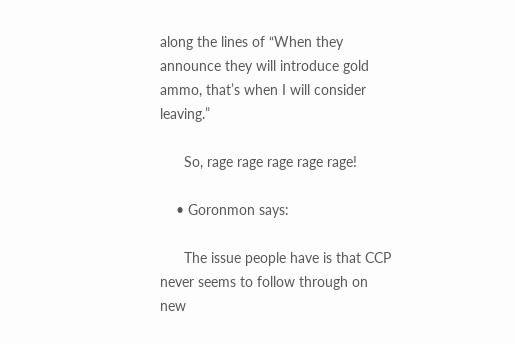along the lines of “When they announce they will introduce gold ammo, that’s when I will consider leaving.”

      So, rage rage rage rage rage!

    • Goronmon says:

      The issue people have is that CCP never seems to follow through on new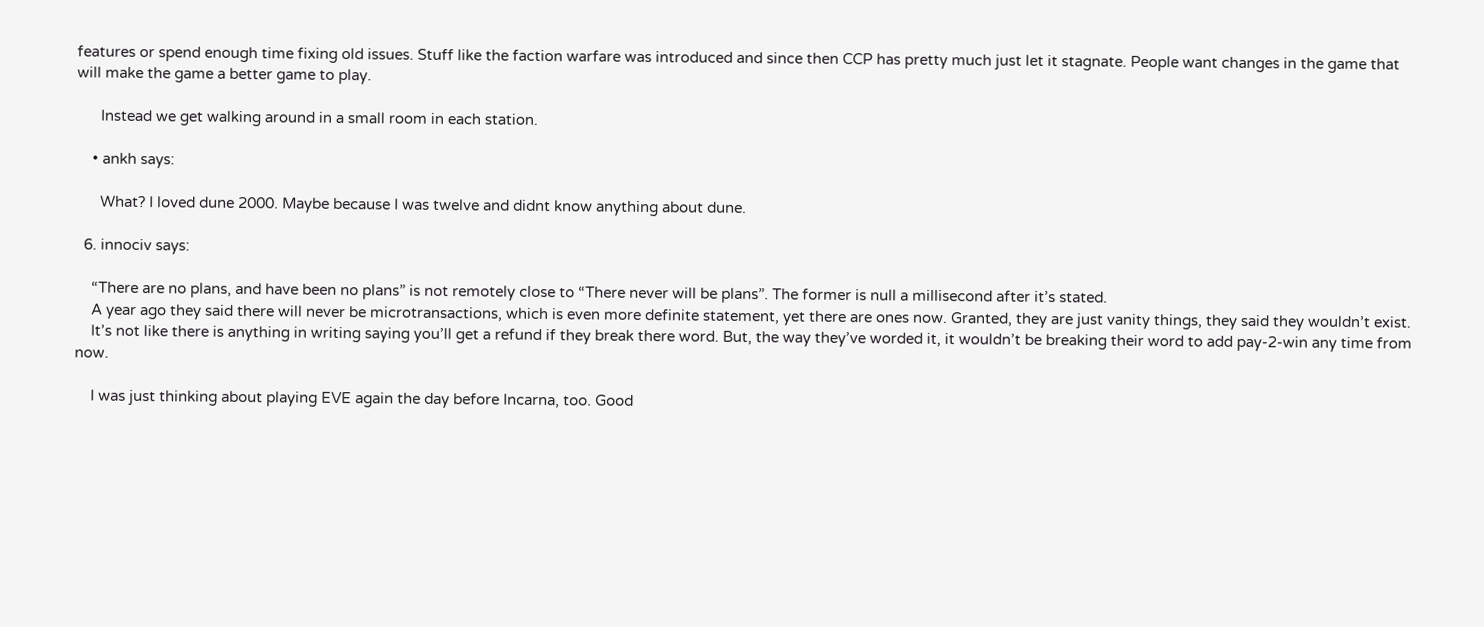features or spend enough time fixing old issues. Stuff like the faction warfare was introduced and since then CCP has pretty much just let it stagnate. People want changes in the game that will make the game a better game to play.

      Instead we get walking around in a small room in each station.

    • ankh says:

      What? I loved dune 2000. Maybe because I was twelve and didnt know anything about dune.

  6. innociv says:

    “There are no plans, and have been no plans” is not remotely close to “There never will be plans”. The former is null a millisecond after it’s stated.
    A year ago they said there will never be microtransactions, which is even more definite statement, yet there are ones now. Granted, they are just vanity things, they said they wouldn’t exist.
    It’s not like there is anything in writing saying you’ll get a refund if they break there word. But, the way they’ve worded it, it wouldn’t be breaking their word to add pay-2-win any time from now.

    I was just thinking about playing EVE again the day before Incarna, too. Good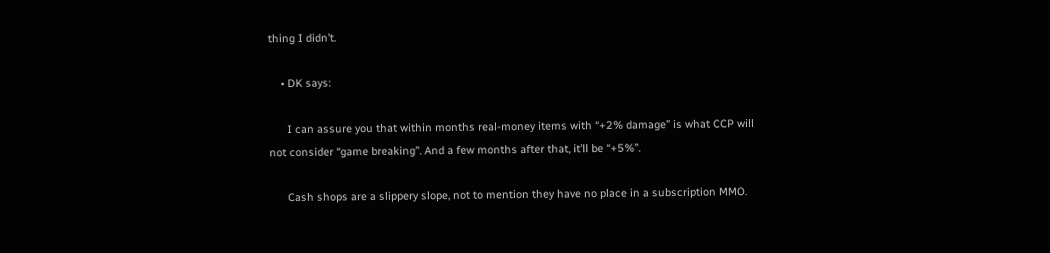thing I didn’t.

    • DK says:

      I can assure you that within months real-money items with “+2% damage” is what CCP will not consider “game breaking”. And a few months after that, it’ll be “+5%”.

      Cash shops are a slippery slope, not to mention they have no place in a subscription MMO.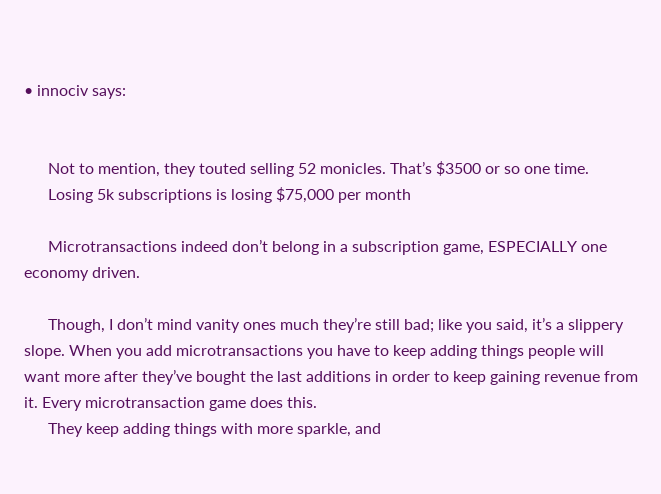• innociv says:


      Not to mention, they touted selling 52 monicles. That’s $3500 or so one time.
      Losing 5k subscriptions is losing $75,000 per month

      Microtransactions indeed don’t belong in a subscription game, ESPECIALLY one economy driven.

      Though, I don’t mind vanity ones much they’re still bad; like you said, it’s a slippery slope. When you add microtransactions you have to keep adding things people will want more after they’ve bought the last additions in order to keep gaining revenue from it. Every microtransaction game does this.
      They keep adding things with more sparkle, and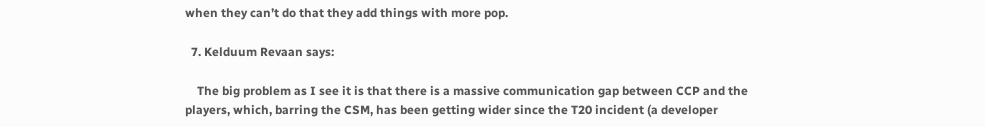when they can’t do that they add things with more pop.

  7. Kelduum Revaan says:

    The big problem as I see it is that there is a massive communication gap between CCP and the players, which, barring the CSM, has been getting wider since the T20 incident (a developer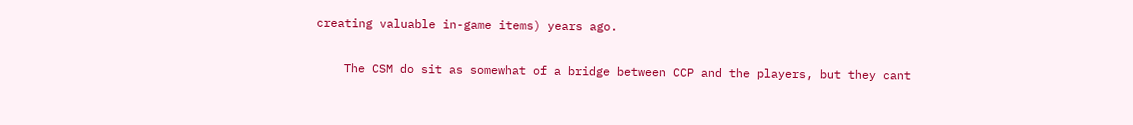creating valuable in-game items) years ago.

    The CSM do sit as somewhat of a bridge between CCP and the players, but they cant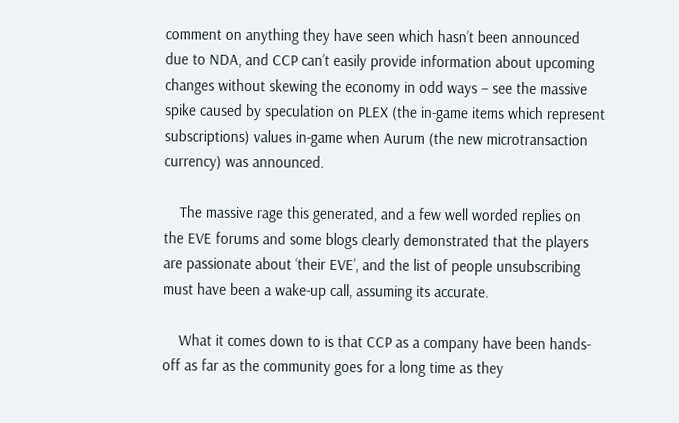comment on anything they have seen which hasn’t been announced due to NDA, and CCP can’t easily provide information about upcoming changes without skewing the economy in odd ways – see the massive spike caused by speculation on PLEX (the in-game items which represent subscriptions) values in-game when Aurum (the new microtransaction currency) was announced.

    The massive rage this generated, and a few well worded replies on the EVE forums and some blogs clearly demonstrated that the players are passionate about ‘their EVE’, and the list of people unsubscribing must have been a wake-up call, assuming its accurate.

    What it comes down to is that CCP as a company have been hands-off as far as the community goes for a long time as they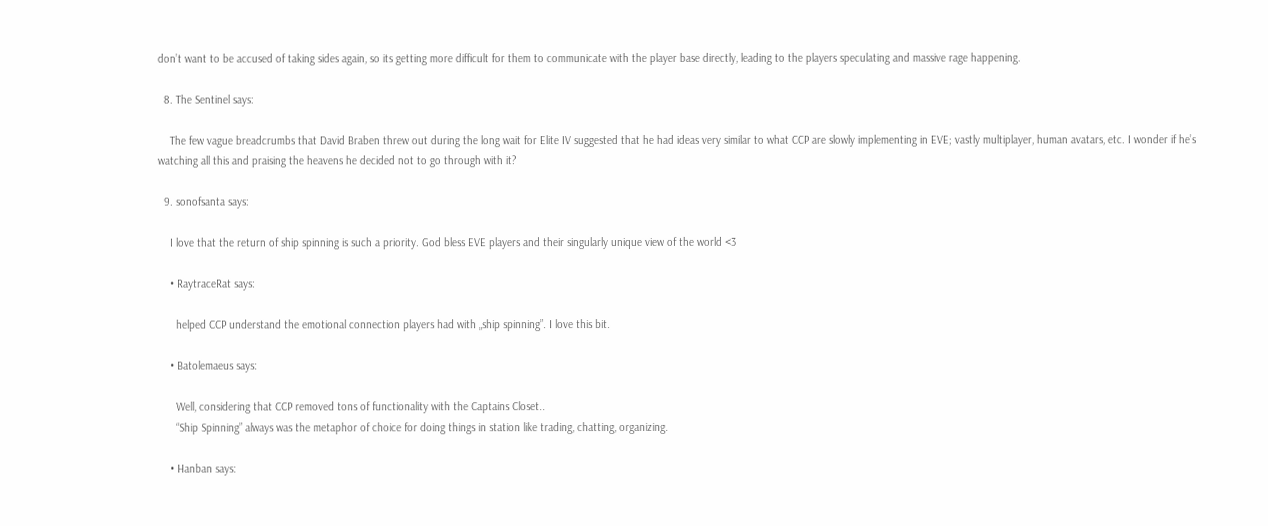don’t want to be accused of taking sides again, so its getting more difficult for them to communicate with the player base directly, leading to the players speculating and massive rage happening.

  8. The Sentinel says:

    The few vague breadcrumbs that David Braben threw out during the long wait for Elite IV suggested that he had ideas very similar to what CCP are slowly implementing in EVE; vastly multiplayer, human avatars, etc. I wonder if he’s watching all this and praising the heavens he decided not to go through with it?

  9. sonofsanta says:

    I love that the return of ship spinning is such a priority. God bless EVE players and their singularly unique view of the world <3

    • RaytraceRat says:

      helped CCP understand the emotional connection players had with „ship spinning”. I love this bit.

    • Batolemaeus says:

      Well, considering that CCP removed tons of functionality with the Captains Closet..
      “Ship Spinning” always was the metaphor of choice for doing things in station like trading, chatting, organizing.

    • Hanban says: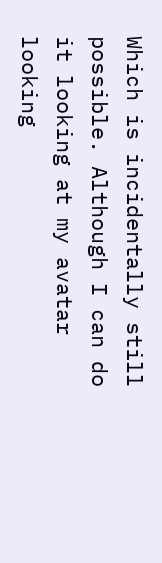Which is incidentally still possible. Although I can do it looking at my avatar looking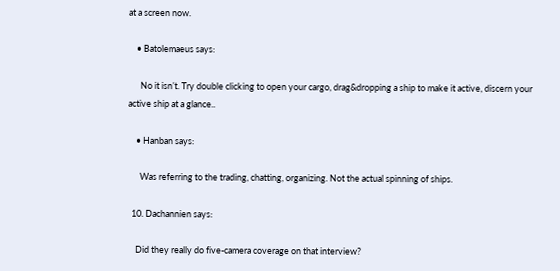at a screen now.

    • Batolemaeus says:

      No it isn’t. Try double clicking to open your cargo, drag&dropping a ship to make it active, discern your active ship at a glance..

    • Hanban says:

      Was referring to the trading, chatting, organizing. Not the actual spinning of ships.

  10. Dachannien says:

    Did they really do five-camera coverage on that interview?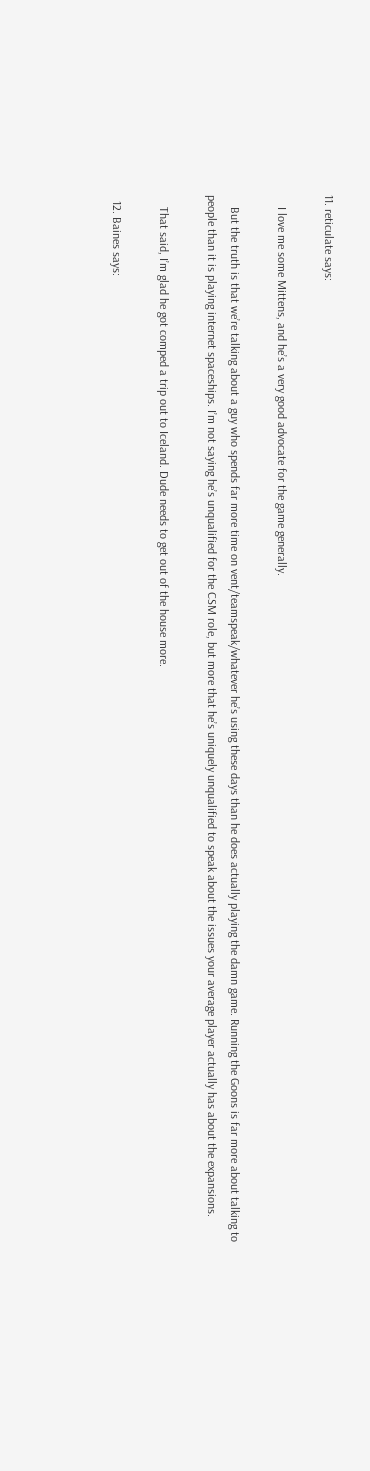11. reticulate says:

    I love me some Mittens, and he’s a very good advocate for the game generally.

    But the truth is that we’re talking about a guy who spends far more time on vent/teamspeak/whatever he’s using these days than he does actually playing the damn game. Running the Goons is far more about talking to people than it is playing internet spaceships. I’m not saying he’s unqualified for the CSM role, but more that he’s uniquely unqualified to speak about the issues your average player actually has about the expansions.

    That said, I’m glad he got comped a trip out to Iceland. Dude needs to get out of the house more.

  12. Baines says: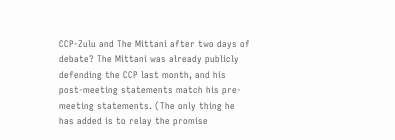CCP-Zulu and The Mittani after two days of debate? The Mittani was already publicly defending the CCP last month, and his post-meeting statements match his pre-meeting statements. (The only thing he has added is to relay the promise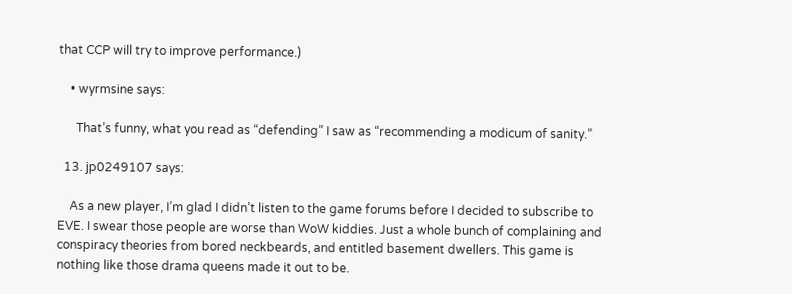that CCP will try to improve performance.)

    • wyrmsine says:

      That’s funny, what you read as “defending” I saw as “recommending a modicum of sanity.”

  13. jp0249107 says:

    As a new player, I’m glad I didn’t listen to the game forums before I decided to subscribe to EVE. I swear those people are worse than WoW kiddies. Just a whole bunch of complaining and conspiracy theories from bored neckbeards, and entitled basement dwellers. This game is nothing like those drama queens made it out to be.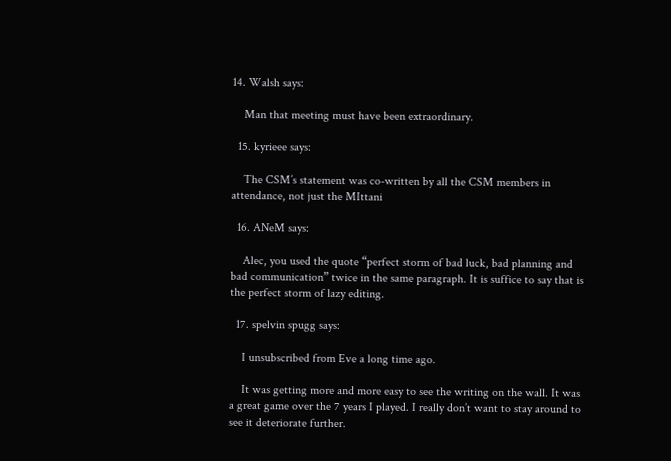14. Walsh says:

    Man that meeting must have been extraordinary.

  15. kyrieee says:

    The CSM’s statement was co-written by all the CSM members in attendance, not just the MIttani

  16. ANeM says:

    Alec, you used the quote “perfect storm of bad luck, bad planning and bad communication” twice in the same paragraph. It is suffice to say that is the perfect storm of lazy editing.

  17. spelvin spugg says:

    I unsubscribed from Eve a long time ago.

    It was getting more and more easy to see the writing on the wall. It was a great game over the 7 years I played. I really don’t want to stay around to see it deteriorate further.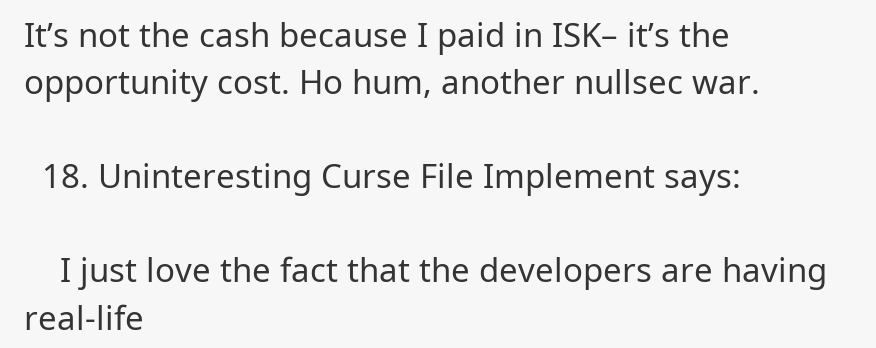It’s not the cash because I paid in ISK– it’s the opportunity cost. Ho hum, another nullsec war.

  18. Uninteresting Curse File Implement says:

    I just love the fact that the developers are having real-life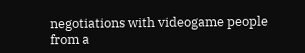negotiations with videogame people from a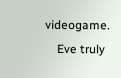videogame.
    Eve truly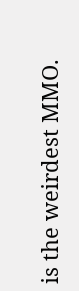is the weirdest MMO.